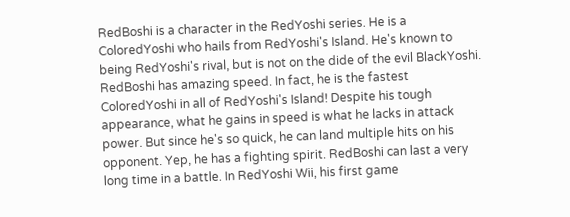RedBoshi is a character in the RedYoshi series. He is a ColoredYoshi who hails from RedYoshi's Island. He's known to being RedYoshi's rival, but is not on the dide of the evil BlackYoshi. RedBoshi has amazing speed. In fact, he is the fastest ColoredYoshi in all of RedYoshi's Island! Despite his tough appearance, what he gains in speed is what he lacks in attack power. But since he's so quick, he can land multiple hits on his opponent. Yep, he has a fighting spirit. RedBoshi can last a very long time in a battle. In RedYoshi Wii, his first game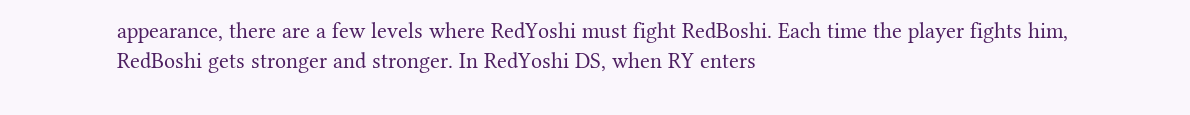appearance, there are a few levels where RedYoshi must fight RedBoshi. Each time the player fights him, RedBoshi gets stronger and stronger. In RedYoshi DS, when RY enters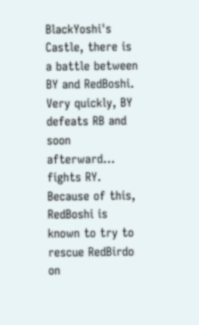BlackYoshi's Castle, there is a battle between BY and RedBoshi. Very quickly, BY defeats RB and soon afterward... fights RY. Because of this, RedBoshi is known to try to rescue RedBirdo on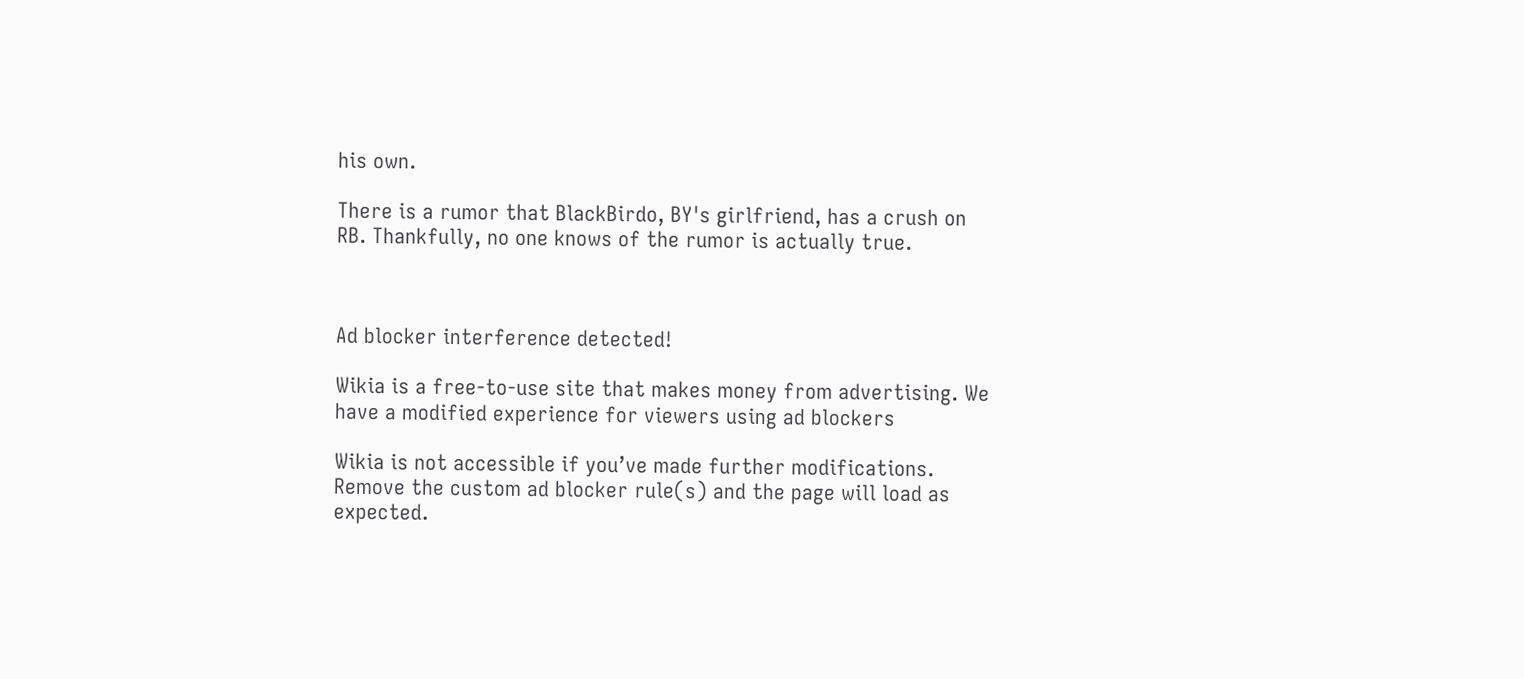his own.

There is a rumor that BlackBirdo, BY's girlfriend, has a crush on RB. Thankfully, no one knows of the rumor is actually true.



Ad blocker interference detected!

Wikia is a free-to-use site that makes money from advertising. We have a modified experience for viewers using ad blockers

Wikia is not accessible if you’ve made further modifications. Remove the custom ad blocker rule(s) and the page will load as expected.